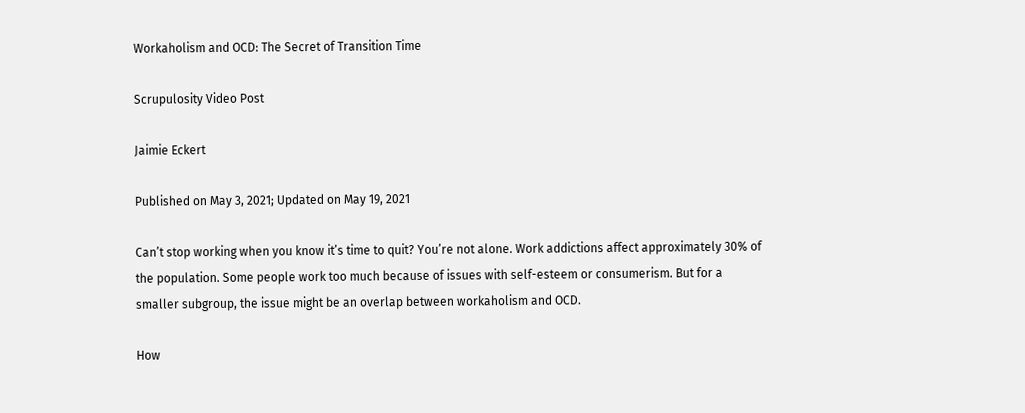Workaholism and OCD: The Secret of Transition Time

Scrupulosity Video Post

Jaimie Eckert

Published on May 3, 2021; Updated on May 19, 2021

Can’t stop working when you know it’s time to quit? You’re not alone. Work addictions affect approximately 30% of the population. Some people work too much because of issues with self-esteem or consumerism. But for a smaller subgroup, the issue might be an overlap between workaholism and OCD.

How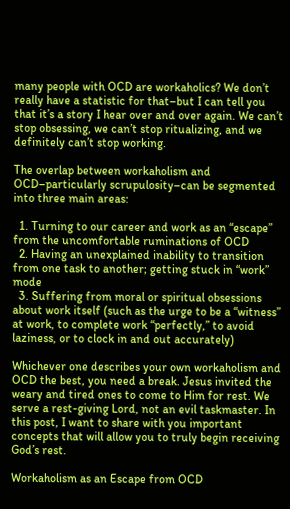many people with OCD are workaholics? We don’t really have a statistic for that–but I can tell you that it’s a story I hear over and over again. We can’t stop obsessing, we can’t stop ritualizing, and we definitely can’t stop working.

The overlap between workaholism and OCD–particularly scrupulosity–can be segmented into three main areas:

  1. Turning to our career and work as an “escape” from the uncomfortable ruminations of OCD
  2. Having an unexplained inability to transition from one task to another; getting stuck in “work” mode
  3. Suffering from moral or spiritual obsessions about work itself (such as the urge to be a “witness” at work, to complete work “perfectly,” to avoid laziness, or to clock in and out accurately)

Whichever one describes your own workaholism and OCD the best, you need a break. Jesus invited the weary and tired ones to come to Him for rest. We serve a rest-giving Lord, not an evil taskmaster. In this post, I want to share with you important concepts that will allow you to truly begin receiving God’s rest.

Workaholism as an Escape from OCD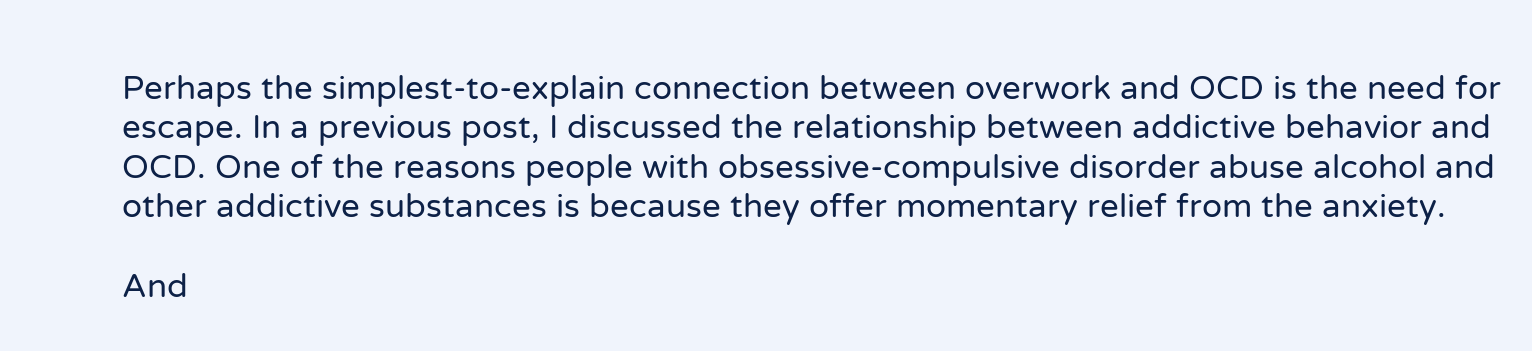Perhaps the simplest-to-explain connection between overwork and OCD is the need for escape. In a previous post, I discussed the relationship between addictive behavior and OCD. One of the reasons people with obsessive-compulsive disorder abuse alcohol and other addictive substances is because they offer momentary relief from the anxiety.

And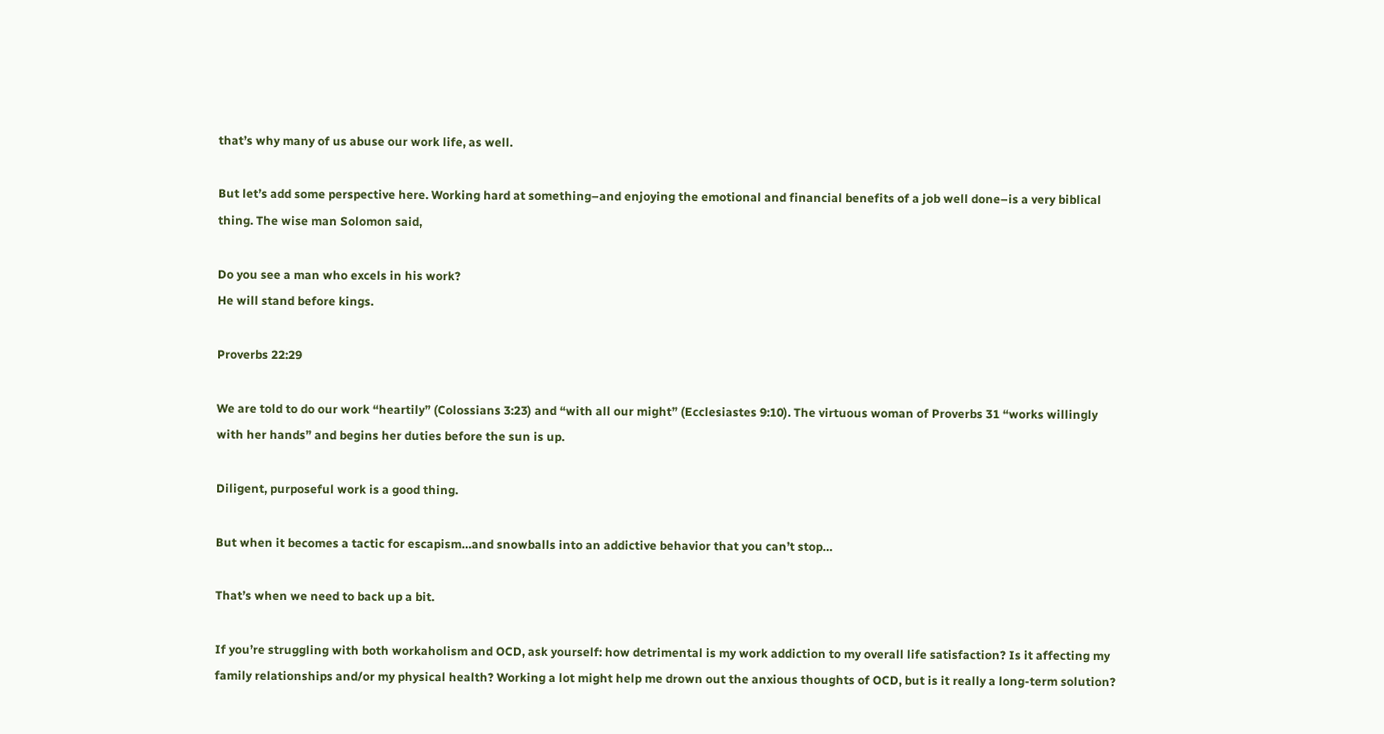that’s why many of us abuse our work life, as well.

But let’s add some perspective here. Working hard at something–and enjoying the emotional and financial benefits of a job well done–is a very biblical thing. The wise man Solomon said,

Do you see a man who excels in his work?
He will stand before kings.

Proverbs 22:29

We are told to do our work “heartily” (Colossians 3:23) and “with all our might” (Ecclesiastes 9:10). The virtuous woman of Proverbs 31 “works willingly with her hands” and begins her duties before the sun is up.

Diligent, purposeful work is a good thing.

But when it becomes a tactic for escapism…and snowballs into an addictive behavior that you can’t stop…

That’s when we need to back up a bit.

If you’re struggling with both workaholism and OCD, ask yourself: how detrimental is my work addiction to my overall life satisfaction? Is it affecting my family relationships and/or my physical health? Working a lot might help me drown out the anxious thoughts of OCD, but is it really a long-term solution?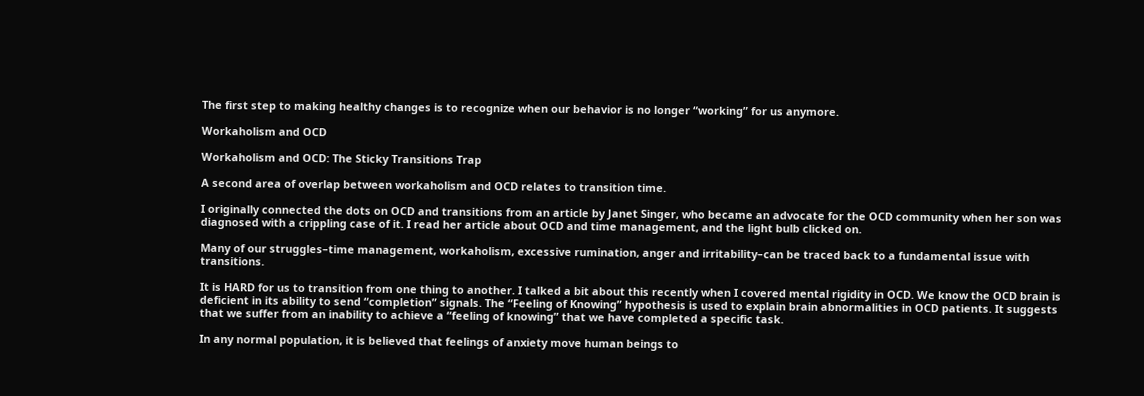The first step to making healthy changes is to recognize when our behavior is no longer “working” for us anymore.

Workaholism and OCD

Workaholism and OCD: The Sticky Transitions Trap

A second area of overlap between workaholism and OCD relates to transition time.

I originally connected the dots on OCD and transitions from an article by Janet Singer, who became an advocate for the OCD community when her son was diagnosed with a crippling case of it. I read her article about OCD and time management, and the light bulb clicked on.

Many of our struggles–time management, workaholism, excessive rumination, anger and irritability–can be traced back to a fundamental issue with transitions.

It is HARD for us to transition from one thing to another. I talked a bit about this recently when I covered mental rigidity in OCD. We know the OCD brain is deficient in its ability to send “completion” signals. The “Feeling of Knowing” hypothesis is used to explain brain abnormalities in OCD patients. It suggests that we suffer from an inability to achieve a “feeling of knowing” that we have completed a specific task.

In any normal population, it is believed that feelings of anxiety move human beings to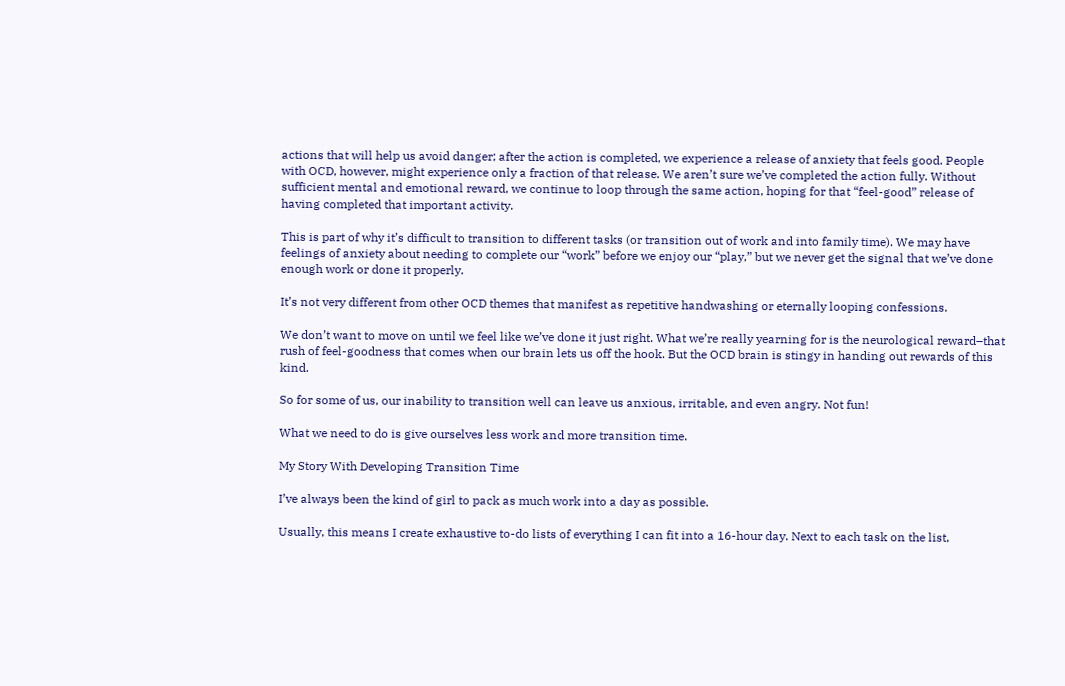actions that will help us avoid danger; after the action is completed, we experience a release of anxiety that feels good. People with OCD, however, might experience only a fraction of that release. We aren’t sure we’ve completed the action fully. Without sufficient mental and emotional reward, we continue to loop through the same action, hoping for that “feel-good” release of having completed that important activity.

This is part of why it’s difficult to transition to different tasks (or transition out of work and into family time). We may have feelings of anxiety about needing to complete our “work” before we enjoy our “play,” but we never get the signal that we’ve done enough work or done it properly.

It’s not very different from other OCD themes that manifest as repetitive handwashing or eternally looping confessions.

We don’t want to move on until we feel like we’ve done it just right. What we’re really yearning for is the neurological reward–that rush of feel-goodness that comes when our brain lets us off the hook. But the OCD brain is stingy in handing out rewards of this kind.

So for some of us, our inability to transition well can leave us anxious, irritable, and even angry. Not fun!

What we need to do is give ourselves less work and more transition time.

My Story With Developing Transition Time

I’ve always been the kind of girl to pack as much work into a day as possible.

Usually, this means I create exhaustive to-do lists of everything I can fit into a 16-hour day. Next to each task on the list,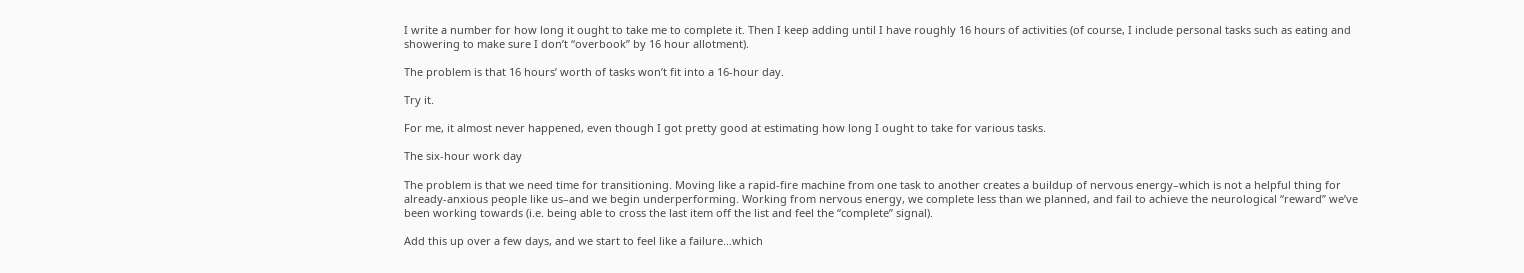I write a number for how long it ought to take me to complete it. Then I keep adding until I have roughly 16 hours of activities (of course, I include personal tasks such as eating and showering to make sure I don’t “overbook” by 16 hour allotment).

The problem is that 16 hours’ worth of tasks won’t fit into a 16-hour day.

Try it.

For me, it almost never happened, even though I got pretty good at estimating how long I ought to take for various tasks.

The six-hour work day

The problem is that we need time for transitioning. Moving like a rapid-fire machine from one task to another creates a buildup of nervous energy–which is not a helpful thing for already-anxious people like us–and we begin underperforming. Working from nervous energy, we complete less than we planned, and fail to achieve the neurological “reward” we’ve been working towards (i.e. being able to cross the last item off the list and feel the “complete” signal).

Add this up over a few days, and we start to feel like a failure…which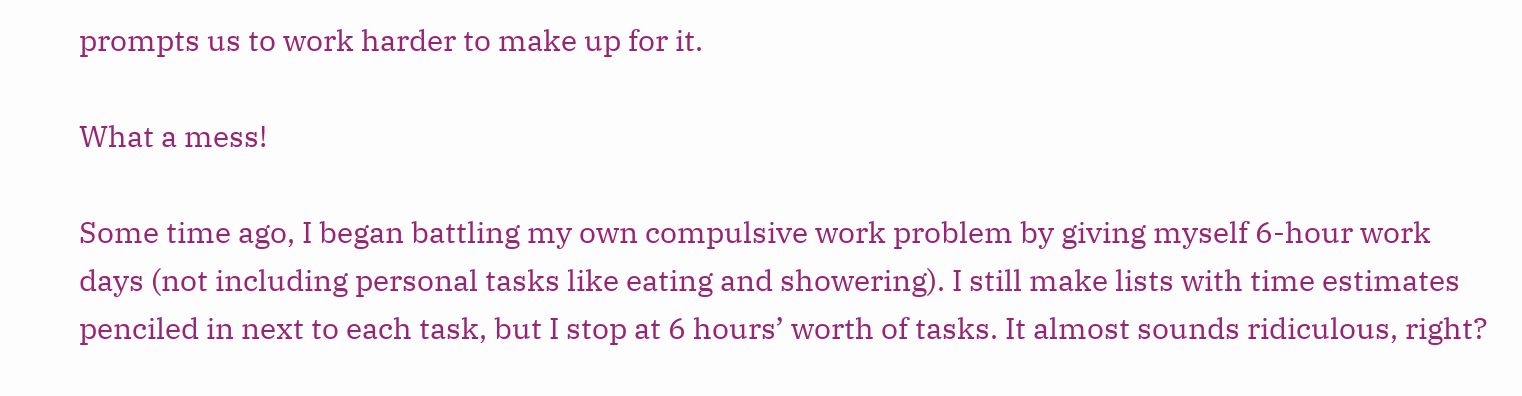prompts us to work harder to make up for it.

What a mess!

Some time ago, I began battling my own compulsive work problem by giving myself 6-hour work days (not including personal tasks like eating and showering). I still make lists with time estimates penciled in next to each task, but I stop at 6 hours’ worth of tasks. It almost sounds ridiculous, right?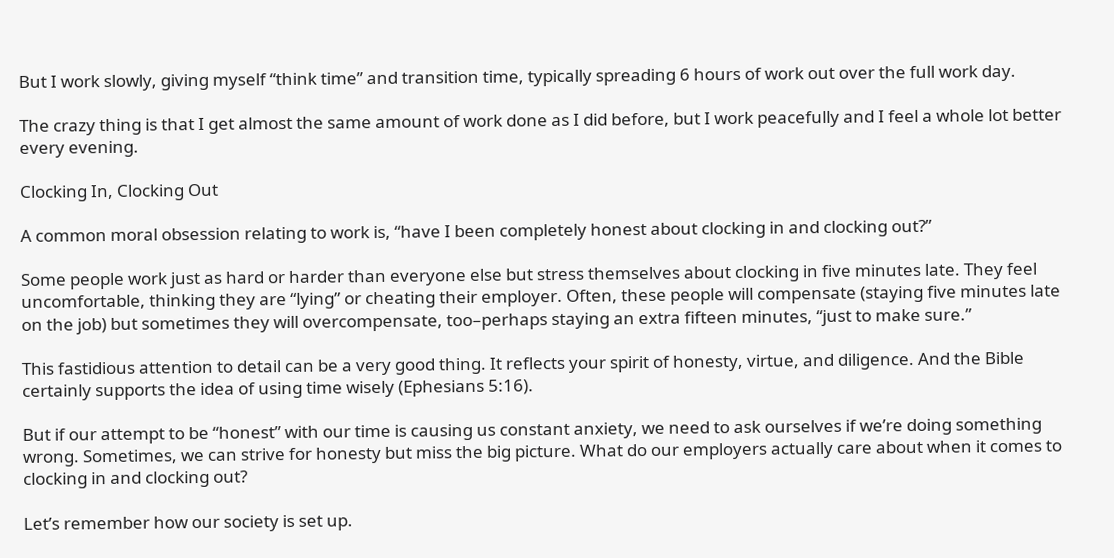But I work slowly, giving myself “think time” and transition time, typically spreading 6 hours of work out over the full work day.

The crazy thing is that I get almost the same amount of work done as I did before, but I work peacefully and I feel a whole lot better every evening.

Clocking In, Clocking Out

A common moral obsession relating to work is, “have I been completely honest about clocking in and clocking out?”

Some people work just as hard or harder than everyone else but stress themselves about clocking in five minutes late. They feel uncomfortable, thinking they are “lying” or cheating their employer. Often, these people will compensate (staying five minutes late on the job) but sometimes they will overcompensate, too–perhaps staying an extra fifteen minutes, “just to make sure.”

This fastidious attention to detail can be a very good thing. It reflects your spirit of honesty, virtue, and diligence. And the Bible certainly supports the idea of using time wisely (Ephesians 5:16).

But if our attempt to be “honest” with our time is causing us constant anxiety, we need to ask ourselves if we’re doing something wrong. Sometimes, we can strive for honesty but miss the big picture. What do our employers actually care about when it comes to clocking in and clocking out?

Let’s remember how our society is set up.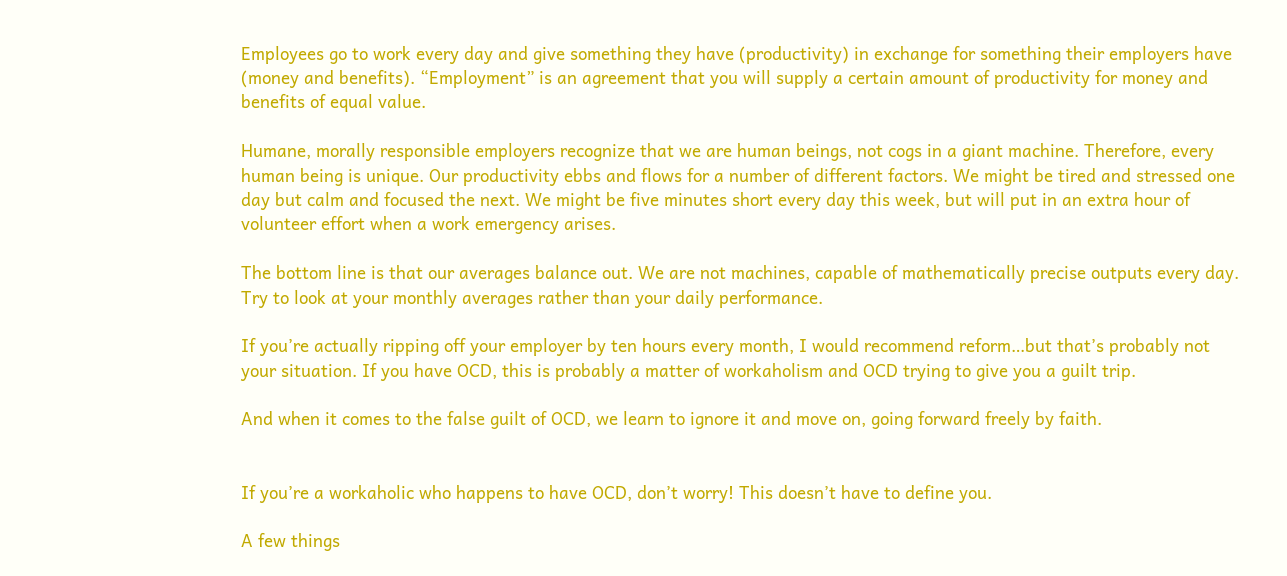Employees go to work every day and give something they have (productivity) in exchange for something their employers have (money and benefits). “Employment” is an agreement that you will supply a certain amount of productivity for money and benefits of equal value.

Humane, morally responsible employers recognize that we are human beings, not cogs in a giant machine. Therefore, every human being is unique. Our productivity ebbs and flows for a number of different factors. We might be tired and stressed one day but calm and focused the next. We might be five minutes short every day this week, but will put in an extra hour of volunteer effort when a work emergency arises.

The bottom line is that our averages balance out. We are not machines, capable of mathematically precise outputs every day. Try to look at your monthly averages rather than your daily performance.

If you’re actually ripping off your employer by ten hours every month, I would recommend reform…but that’s probably not your situation. If you have OCD, this is probably a matter of workaholism and OCD trying to give you a guilt trip.

And when it comes to the false guilt of OCD, we learn to ignore it and move on, going forward freely by faith.


If you’re a workaholic who happens to have OCD, don’t worry! This doesn’t have to define you.

A few things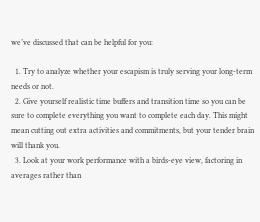we’ve discussed that can be helpful for you:

  1. Try to analyze whether your escapism is truly serving your long-term needs or not.
  2. Give yourself realistic time buffers and transition time so you can be sure to complete everything you want to complete each day. This might mean cutting out extra activities and commitments, but your tender brain will thank you.
  3. Look at your work performance with a birds-eye view, factoring in averages rather than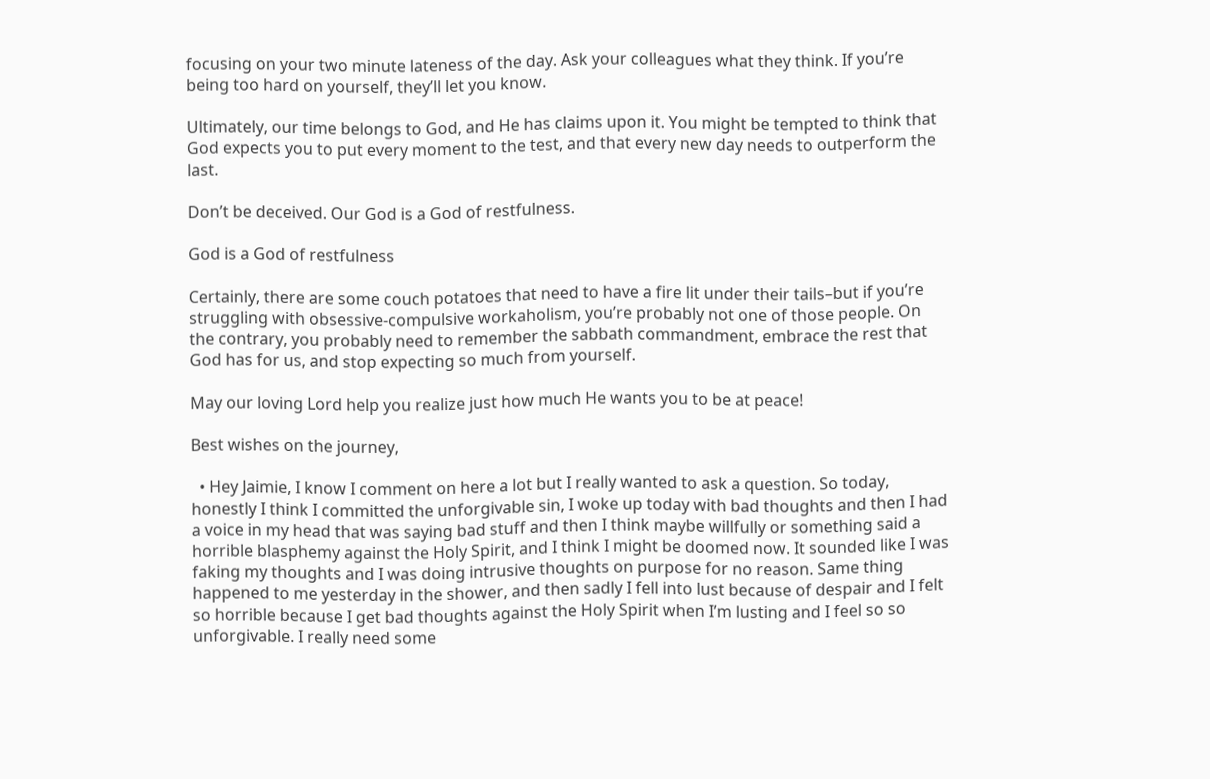focusing on your two minute lateness of the day. Ask your colleagues what they think. If you’re being too hard on yourself, they’ll let you know.

Ultimately, our time belongs to God, and He has claims upon it. You might be tempted to think that God expects you to put every moment to the test, and that every new day needs to outperform the last.

Don’t be deceived. Our God is a God of restfulness.

God is a God of restfulness

Certainly, there are some couch potatoes that need to have a fire lit under their tails–but if you’re struggling with obsessive-compulsive workaholism, you’re probably not one of those people. On the contrary, you probably need to remember the sabbath commandment, embrace the rest that God has for us, and stop expecting so much from yourself.

May our loving Lord help you realize just how much He wants you to be at peace!

Best wishes on the journey,

  • Hey Jaimie, I know I comment on here a lot but I really wanted to ask a question. So today, honestly I think I committed the unforgivable sin, I woke up today with bad thoughts and then I had a voice in my head that was saying bad stuff and then I think maybe willfully or something said a horrible blasphemy against the Holy Spirit, and I think I might be doomed now. It sounded like I was faking my thoughts and I was doing intrusive thoughts on purpose for no reason. Same thing happened to me yesterday in the shower, and then sadly I fell into lust because of despair and I felt so horrible because I get bad thoughts against the Holy Spirit when I’m lusting and I feel so so unforgivable. I really need some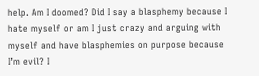help. Am I doomed? Did I say a blasphemy because I hate myself or am I just crazy and arguing with myself and have blasphemies on purpose because I’m evil? I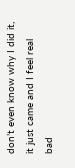don’t even know why I did it, it just came and I feel real bad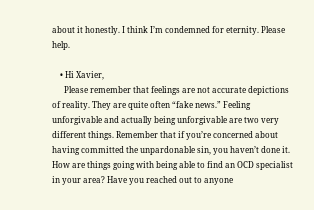about it honestly. I think I’m condemned for eternity. Please help.

    • Hi Xavier,
      Please remember that feelings are not accurate depictions of reality. They are quite often “fake news.” Feeling unforgivable and actually being unforgivable are two very different things. Remember that if you’re concerned about having committed the unpardonable sin, you haven’t done it. How are things going with being able to find an OCD specialist in your area? Have you reached out to anyone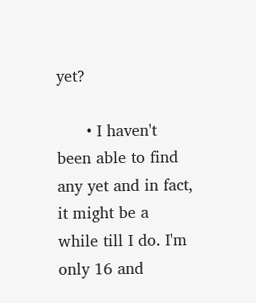yet?

      • I haven't been able to find any yet and in fact, it might be a while till I do. I'm only 16 and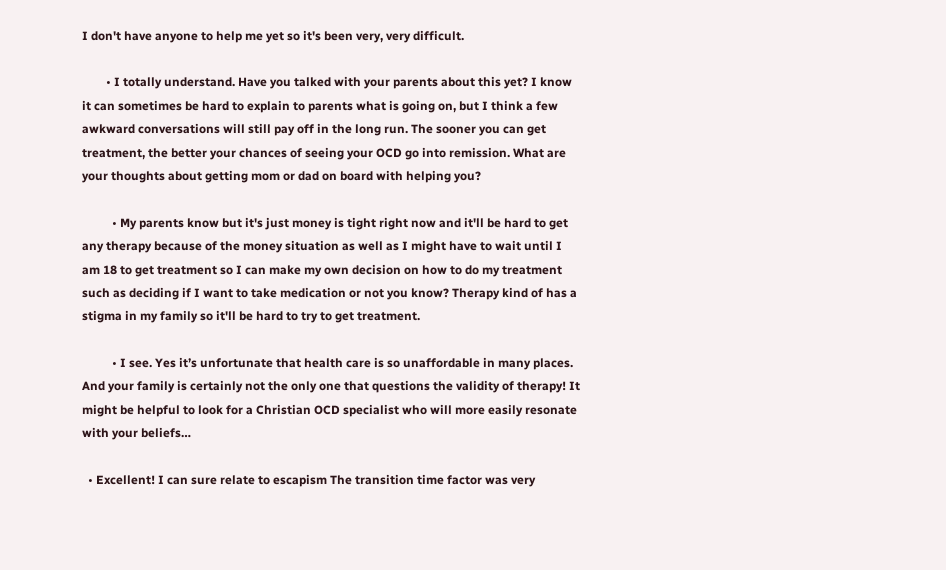I don't have anyone to help me yet so it's been very, very difficult.

        • I totally understand. Have you talked with your parents about this yet? I know it can sometimes be hard to explain to parents what is going on, but I think a few awkward conversations will still pay off in the long run. The sooner you can get treatment, the better your chances of seeing your OCD go into remission. What are your thoughts about getting mom or dad on board with helping you?

          • My parents know but it's just money is tight right now and it'll be hard to get any therapy because of the money situation as well as I might have to wait until I am 18 to get treatment so I can make my own decision on how to do my treatment such as deciding if I want to take medication or not you know? Therapy kind of has a stigma in my family so it'll be hard to try to get treatment.

          • I see. Yes it’s unfortunate that health care is so unaffordable in many places. And your family is certainly not the only one that questions the validity of therapy! It might be helpful to look for a Christian OCD specialist who will more easily resonate with your beliefs…

  • Excellent! I can sure relate to escapism The transition time factor was very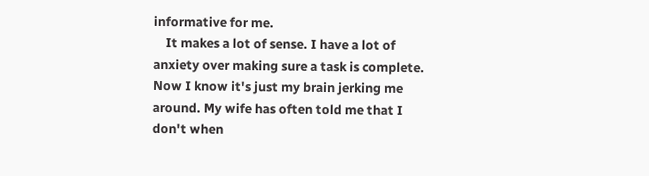informative for me.
    It makes a lot of sense. I have a lot of anxiety over making sure a task is complete. Now I know it's just my brain jerking me around. My wife has often told me that I don't when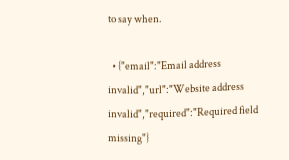to say when.

  • {"email":"Email address invalid","url":"Website address invalid","required":"Required field missing"}